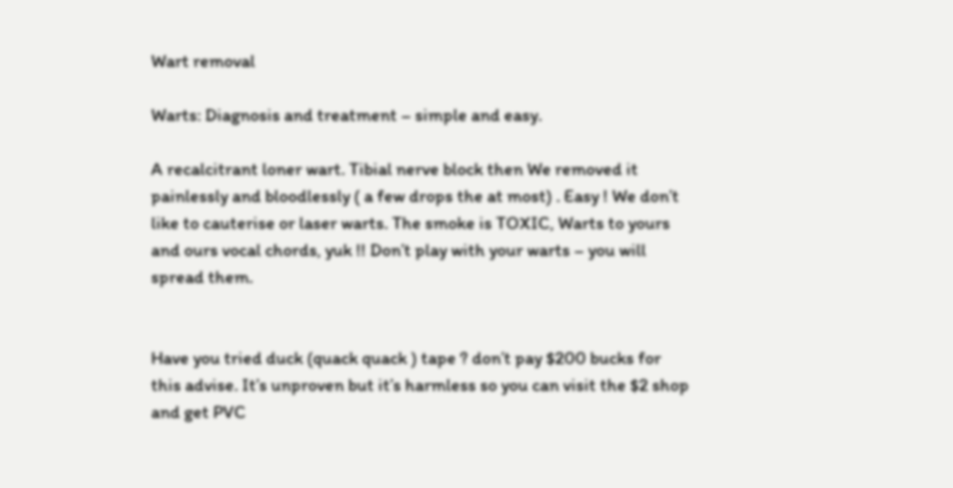Wart removal

Warts: Diagnosis and treatment – simple and easy.

A recalcitrant loner wart. Tibial nerve block then We removed it painlessly and bloodlessly ( a few drops the at most) . Easy ! We don’t like to cauterise or laser warts. The smoke is TOXIC, Warts to yours and ours vocal chords, yuk !! Don’t play with your warts – you will spread them.


Have you tried duck (quack quack ) tape ? don’t pay $200 bucks for this advise. It’s unproven but it’s harmless so you can visit the $2 shop and get PVC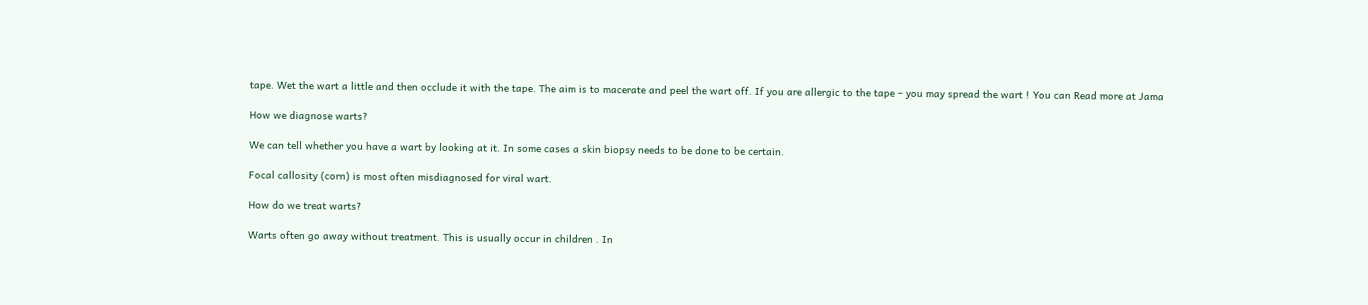tape. Wet the wart a little and then occlude it with the tape. The aim is to macerate and peel the wart off. If you are allergic to the tape – you may spread the wart ! You can Read more at Jama

How we diagnose warts?

We can tell whether you have a wart by looking at it. In some cases a skin biopsy needs to be done to be certain.

Focal callosity (corn) is most often misdiagnosed for viral wart.

How do we treat warts?

Warts often go away without treatment. This is usually occur in children . In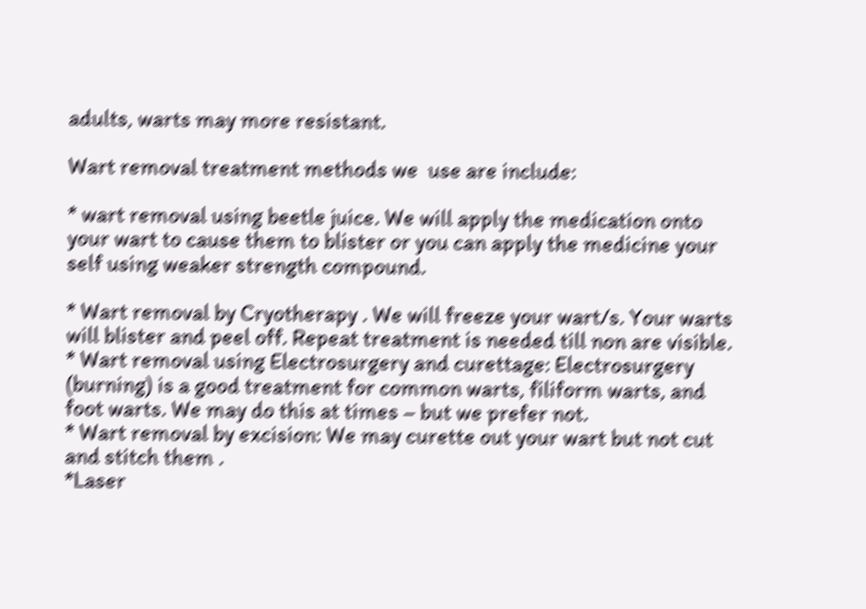adults, warts may more resistant.

Wart removal treatment methods we  use are include:

* wart removal using beetle juice. We will apply the medication onto your wart to cause them to blister or you can apply the medicine your self using weaker strength compound.

* Wart removal by Cryotherapy . We will freeze your wart/s. Your warts will blister and peel off. Repeat treatment is needed till non are visible.
* Wart removal using Electrosurgery and curettage: Electrosurgery (burning) is a good treatment for common warts, filiform warts, and foot warts. We may do this at times – but we prefer not.
* Wart removal by excision: We may curette out your wart but not cut and stitch them .
*Laser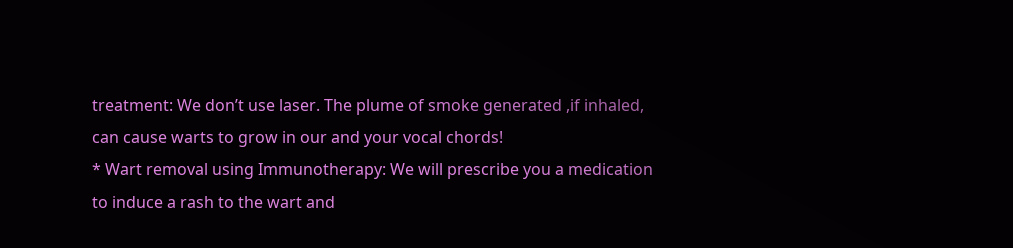treatment: We don’t use laser. The plume of smoke generated ,if inhaled, can cause warts to grow in our and your vocal chords!
* Wart removal using Immunotherapy: We will prescribe you a medication to induce a rash to the wart and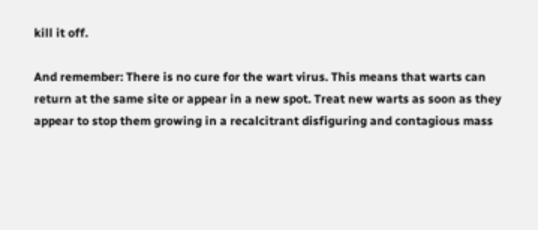kill it off.

And remember: There is no cure for the wart virus. This means that warts can return at the same site or appear in a new spot. Treat new warts as soon as they appear to stop them growing in a recalcitrant disfiguring and contagious mass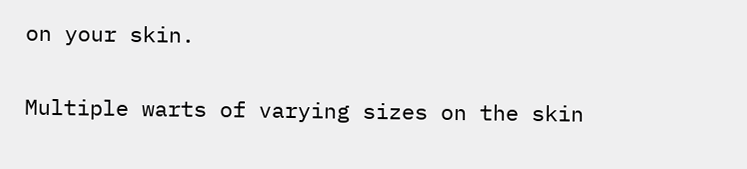on your skin.

Multiple warts of varying sizes on the skin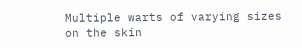Multiple warts of varying sizes on the skin